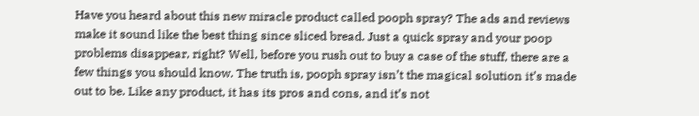Have you heard about this new miracle product called pooph spray? The ads and reviews make it sound like the best thing since sliced bread. Just a quick spray and your poop problems disappear, right? Well, before you rush out to buy a case of the stuff, there are a few things you should know. The truth is, pooph spray isn’t the magical solution it’s made out to be. Like any product, it has its pros and cons, and it’s not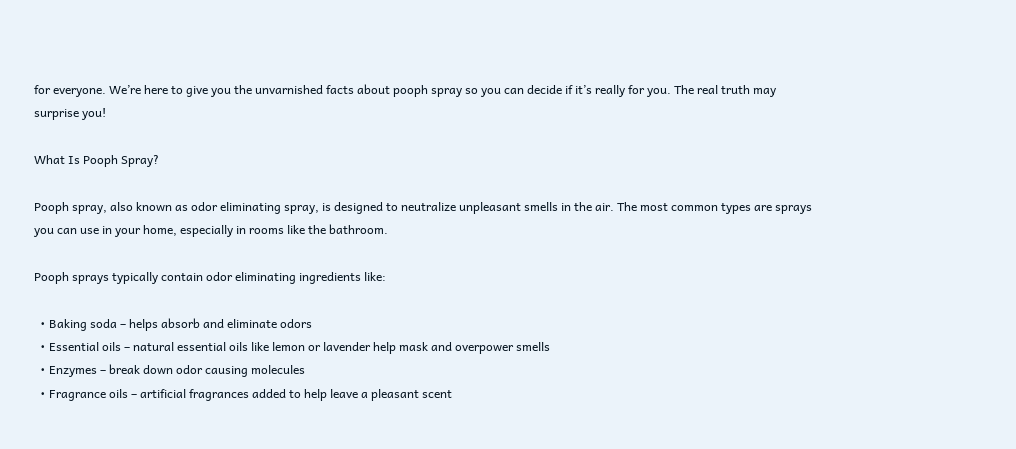for everyone. We’re here to give you the unvarnished facts about pooph spray so you can decide if it’s really for you. The real truth may surprise you!

What Is Pooph Spray?

Pooph spray, also known as odor eliminating spray, is designed to neutralize unpleasant smells in the air. The most common types are sprays you can use in your home, especially in rooms like the bathroom.

Pooph sprays typically contain odor eliminating ingredients like:

  • Baking soda – helps absorb and eliminate odors
  • Essential oils – natural essential oils like lemon or lavender help mask and overpower smells
  • Enzymes – break down odor causing molecules
  • Fragrance oils – artificial fragrances added to help leave a pleasant scent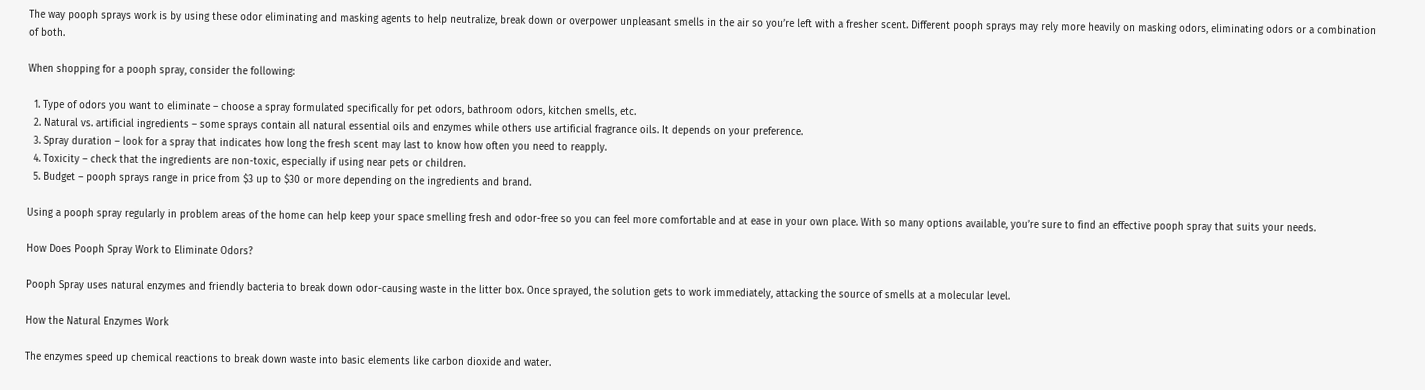The way pooph sprays work is by using these odor eliminating and masking agents to help neutralize, break down or overpower unpleasant smells in the air so you’re left with a fresher scent. Different pooph sprays may rely more heavily on masking odors, eliminating odors or a combination of both.

When shopping for a pooph spray, consider the following:

  1. Type of odors you want to eliminate – choose a spray formulated specifically for pet odors, bathroom odors, kitchen smells, etc.
  2. Natural vs. artificial ingredients – some sprays contain all natural essential oils and enzymes while others use artificial fragrance oils. It depends on your preference.
  3. Spray duration – look for a spray that indicates how long the fresh scent may last to know how often you need to reapply.
  4. Toxicity – check that the ingredients are non-toxic, especially if using near pets or children.
  5. Budget – pooph sprays range in price from $3 up to $30 or more depending on the ingredients and brand.

Using a pooph spray regularly in problem areas of the home can help keep your space smelling fresh and odor-free so you can feel more comfortable and at ease in your own place. With so many options available, you’re sure to find an effective pooph spray that suits your needs.

How Does Pooph Spray Work to Eliminate Odors?

Pooph Spray uses natural enzymes and friendly bacteria to break down odor-causing waste in the litter box. Once sprayed, the solution gets to work immediately, attacking the source of smells at a molecular level.

How the Natural Enzymes Work

The enzymes speed up chemical reactions to break down waste into basic elements like carbon dioxide and water.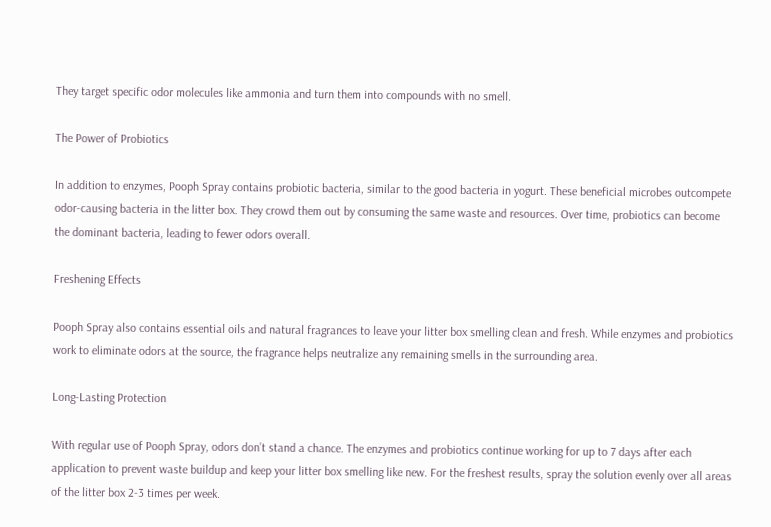They target specific odor molecules like ammonia and turn them into compounds with no smell.

The Power of Probiotics

In addition to enzymes, Pooph Spray contains probiotic bacteria, similar to the good bacteria in yogurt. These beneficial microbes outcompete odor-causing bacteria in the litter box. They crowd them out by consuming the same waste and resources. Over time, probiotics can become the dominant bacteria, leading to fewer odors overall.

Freshening Effects

Pooph Spray also contains essential oils and natural fragrances to leave your litter box smelling clean and fresh. While enzymes and probiotics work to eliminate odors at the source, the fragrance helps neutralize any remaining smells in the surrounding area.

Long-Lasting Protection

With regular use of Pooph Spray, odors don’t stand a chance. The enzymes and probiotics continue working for up to 7 days after each application to prevent waste buildup and keep your litter box smelling like new. For the freshest results, spray the solution evenly over all areas of the litter box 2-3 times per week.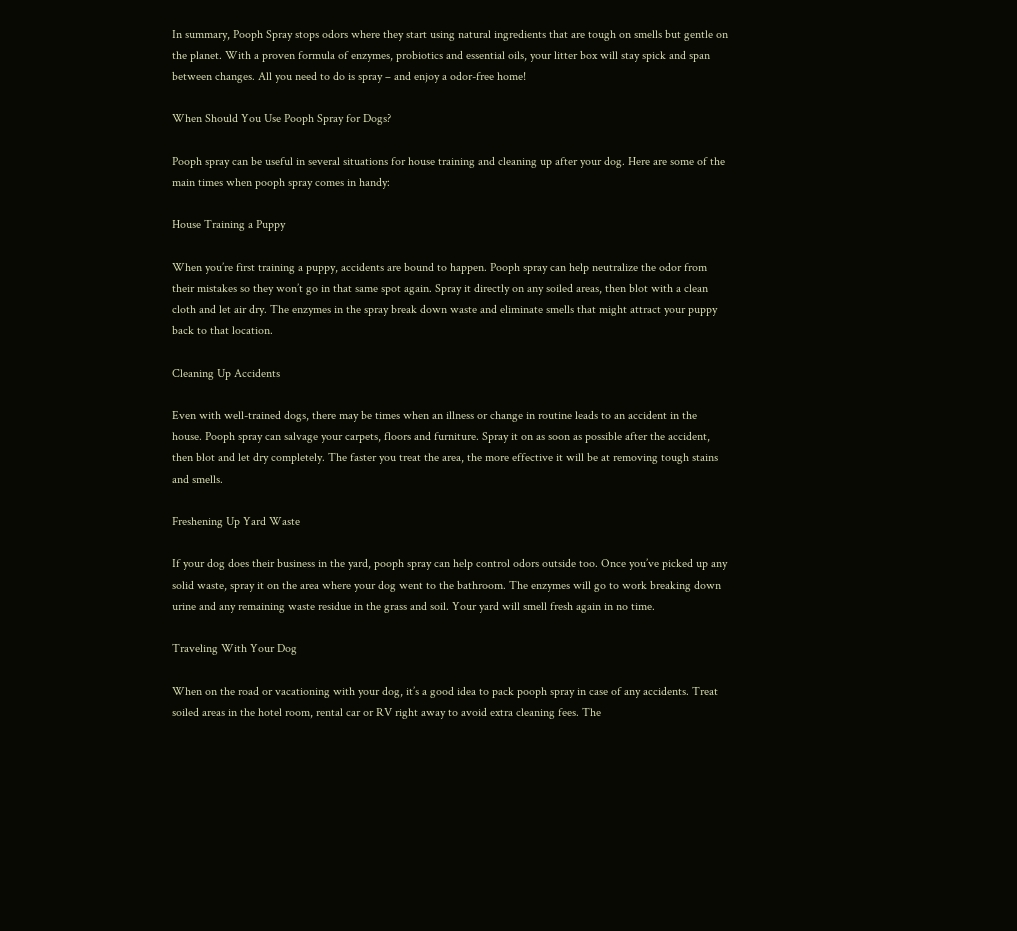In summary, Pooph Spray stops odors where they start using natural ingredients that are tough on smells but gentle on the planet. With a proven formula of enzymes, probiotics and essential oils, your litter box will stay spick and span between changes. All you need to do is spray – and enjoy a odor-free home!

When Should You Use Pooph Spray for Dogs?

Pooph spray can be useful in several situations for house training and cleaning up after your dog. Here are some of the main times when pooph spray comes in handy:

House Training a Puppy

When you’re first training a puppy, accidents are bound to happen. Pooph spray can help neutralize the odor from their mistakes so they won’t go in that same spot again. Spray it directly on any soiled areas, then blot with a clean cloth and let air dry. The enzymes in the spray break down waste and eliminate smells that might attract your puppy back to that location.

Cleaning Up Accidents

Even with well-trained dogs, there may be times when an illness or change in routine leads to an accident in the house. Pooph spray can salvage your carpets, floors and furniture. Spray it on as soon as possible after the accident, then blot and let dry completely. The faster you treat the area, the more effective it will be at removing tough stains and smells.

Freshening Up Yard Waste

If your dog does their business in the yard, pooph spray can help control odors outside too. Once you’ve picked up any solid waste, spray it on the area where your dog went to the bathroom. The enzymes will go to work breaking down urine and any remaining waste residue in the grass and soil. Your yard will smell fresh again in no time.

Traveling With Your Dog

When on the road or vacationing with your dog, it’s a good idea to pack pooph spray in case of any accidents. Treat soiled areas in the hotel room, rental car or RV right away to avoid extra cleaning fees. The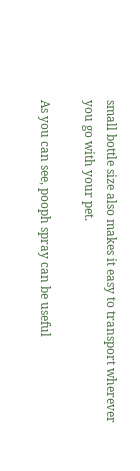small bottle size also makes it easy to transport wherever you go with your pet.

As you can see, pooph spray can be useful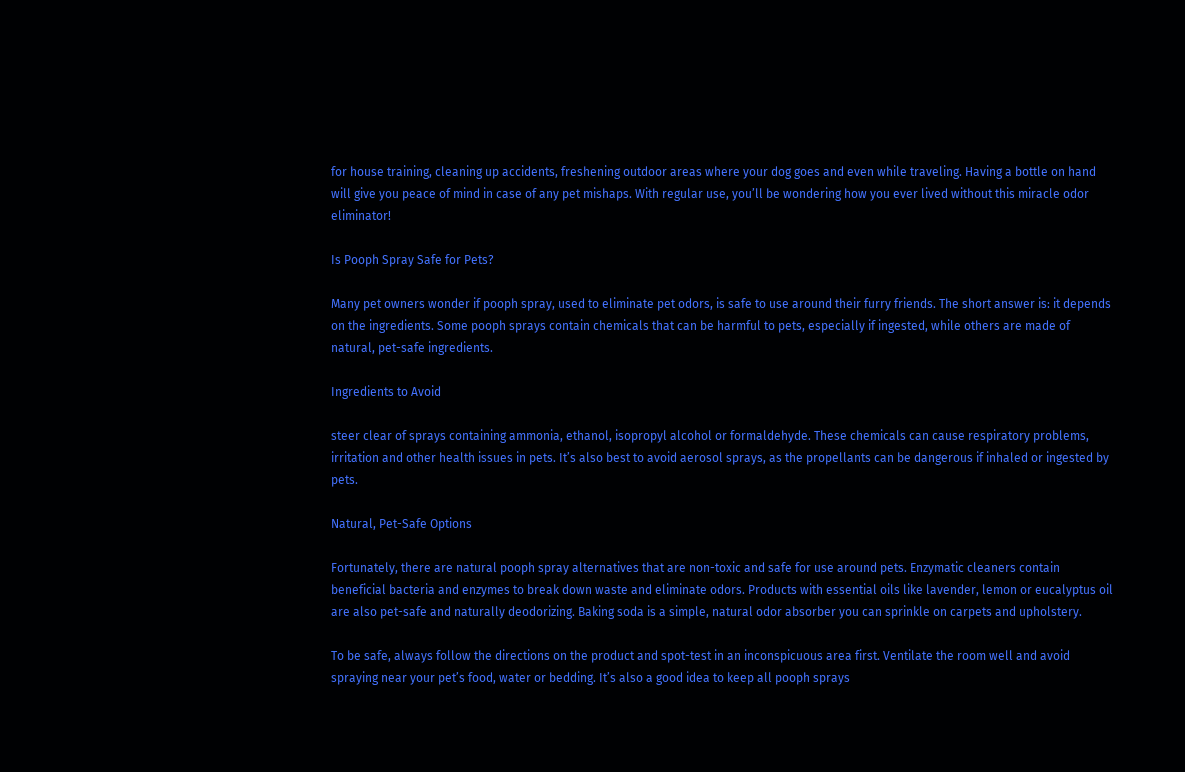for house training, cleaning up accidents, freshening outdoor areas where your dog goes and even while traveling. Having a bottle on hand will give you peace of mind in case of any pet mishaps. With regular use, you’ll be wondering how you ever lived without this miracle odor eliminator!

Is Pooph Spray Safe for Pets?

Many pet owners wonder if pooph spray, used to eliminate pet odors, is safe to use around their furry friends. The short answer is: it depends on the ingredients. Some pooph sprays contain chemicals that can be harmful to pets, especially if ingested, while others are made of natural, pet-safe ingredients.

Ingredients to Avoid

steer clear of sprays containing ammonia, ethanol, isopropyl alcohol or formaldehyde. These chemicals can cause respiratory problems, irritation and other health issues in pets. It’s also best to avoid aerosol sprays, as the propellants can be dangerous if inhaled or ingested by pets.

Natural, Pet-Safe Options

Fortunately, there are natural pooph spray alternatives that are non-toxic and safe for use around pets. Enzymatic cleaners contain beneficial bacteria and enzymes to break down waste and eliminate odors. Products with essential oils like lavender, lemon or eucalyptus oil are also pet-safe and naturally deodorizing. Baking soda is a simple, natural odor absorber you can sprinkle on carpets and upholstery.

To be safe, always follow the directions on the product and spot-test in an inconspicuous area first. Ventilate the room well and avoid spraying near your pet’s food, water or bedding. It’s also a good idea to keep all pooph sprays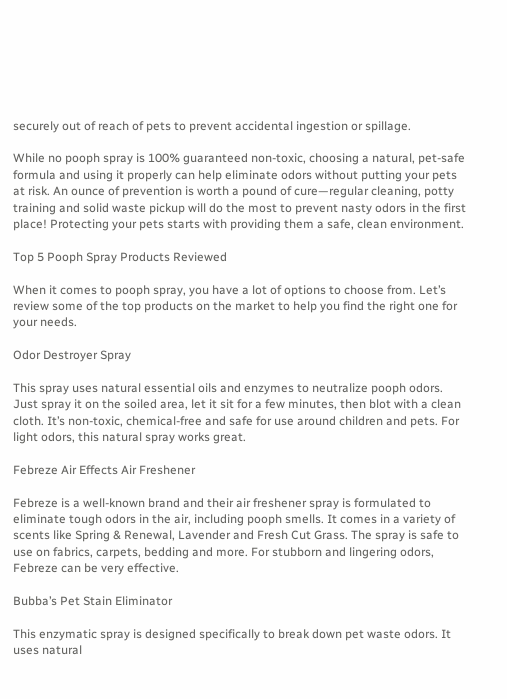securely out of reach of pets to prevent accidental ingestion or spillage.

While no pooph spray is 100% guaranteed non-toxic, choosing a natural, pet-safe formula and using it properly can help eliminate odors without putting your pets at risk. An ounce of prevention is worth a pound of cure—regular cleaning, potty training and solid waste pickup will do the most to prevent nasty odors in the first place! Protecting your pets starts with providing them a safe, clean environment.

Top 5 Pooph Spray Products Reviewed

When it comes to pooph spray, you have a lot of options to choose from. Let’s review some of the top products on the market to help you find the right one for your needs.

Odor Destroyer Spray

This spray uses natural essential oils and enzymes to neutralize pooph odors. Just spray it on the soiled area, let it sit for a few minutes, then blot with a clean cloth. It’s non-toxic, chemical-free and safe for use around children and pets. For light odors, this natural spray works great.

Febreze Air Effects Air Freshener

Febreze is a well-known brand and their air freshener spray is formulated to eliminate tough odors in the air, including pooph smells. It comes in a variety of scents like Spring & Renewal, Lavender and Fresh Cut Grass. The spray is safe to use on fabrics, carpets, bedding and more. For stubborn and lingering odors, Febreze can be very effective.

Bubba’s Pet Stain Eliminator

This enzymatic spray is designed specifically to break down pet waste odors. It uses natural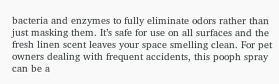bacteria and enzymes to fully eliminate odors rather than just masking them. It’s safe for use on all surfaces and the fresh linen scent leaves your space smelling clean. For pet owners dealing with frequent accidents, this pooph spray can be a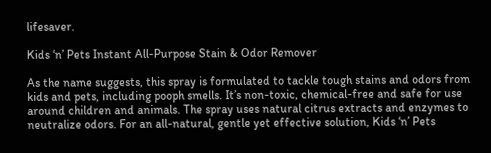lifesaver.

Kids ‘n’ Pets Instant All-Purpose Stain & Odor Remover

As the name suggests, this spray is formulated to tackle tough stains and odors from kids and pets, including pooph smells. It’s non-toxic, chemical-free and safe for use around children and animals. The spray uses natural citrus extracts and enzymes to neutralize odors. For an all-natural, gentle yet effective solution, Kids ‘n’ Pets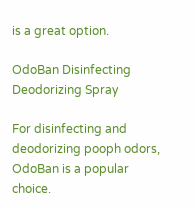is a great option.

OdoBan Disinfecting Deodorizing Spray

For disinfecting and deodorizing pooph odors, OdoBan is a popular choice.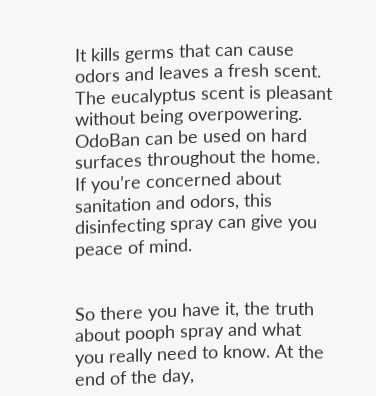It kills germs that can cause odors and leaves a fresh scent. The eucalyptus scent is pleasant without being overpowering. OdoBan can be used on hard surfaces throughout the home. If you’re concerned about sanitation and odors, this disinfecting spray can give you peace of mind.


So there you have it, the truth about pooph spray and what you really need to know. At the end of the day,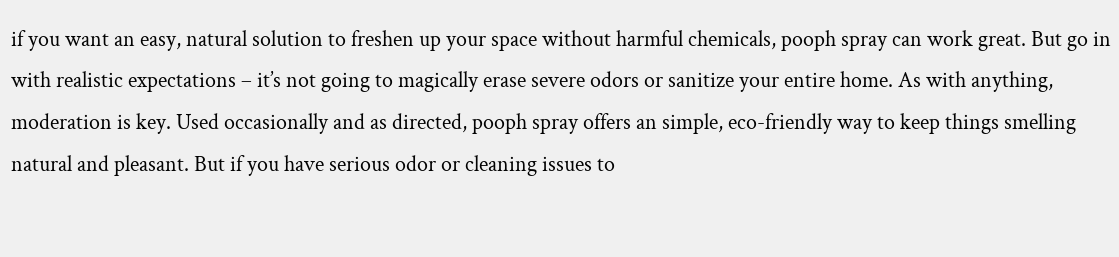if you want an easy, natural solution to freshen up your space without harmful chemicals, pooph spray can work great. But go in with realistic expectations – it’s not going to magically erase severe odors or sanitize your entire home. As with anything, moderation is key. Used occasionally and as directed, pooph spray offers an simple, eco-friendly way to keep things smelling natural and pleasant. But if you have serious odor or cleaning issues to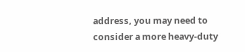address, you may need to consider a more heavy-duty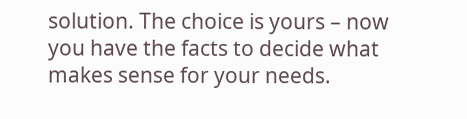solution. The choice is yours – now you have the facts to decide what makes sense for your needs.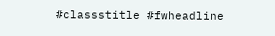#classstitle #fwheadline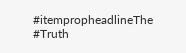#itempropheadlineThe #Truth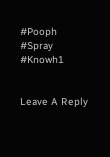#Pooph #Spray #Knowh1


Leave A Reply